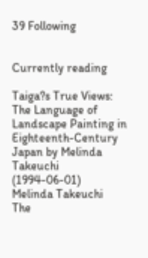39 Following


Currently reading

Taiga?s True Views: The Language of Landscape Painting in Eighteenth-Century Japan by Melinda Takeuchi (1994-06-01)
Melinda Takeuchi
The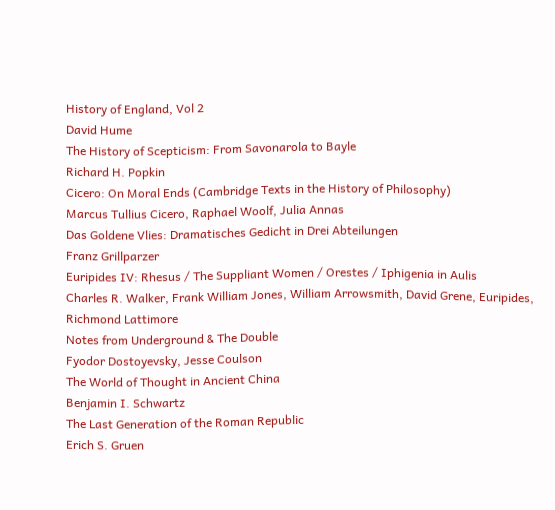History of England, Vol 2
David Hume
The History of Scepticism: From Savonarola to Bayle
Richard H. Popkin
Cicero: On Moral Ends (Cambridge Texts in the History of Philosophy)
Marcus Tullius Cicero, Raphael Woolf, Julia Annas
Das Goldene Vlies: Dramatisches Gedicht in Drei Abteilungen
Franz Grillparzer
Euripides IV: Rhesus / The Suppliant Women / Orestes / Iphigenia in Aulis
Charles R. Walker, Frank William Jones, William Arrowsmith, David Grene, Euripides, Richmond Lattimore
Notes from Underground & The Double
Fyodor Dostoyevsky, Jesse Coulson
The World of Thought in Ancient China
Benjamin I. Schwartz
The Last Generation of the Roman Republic
Erich S. Gruen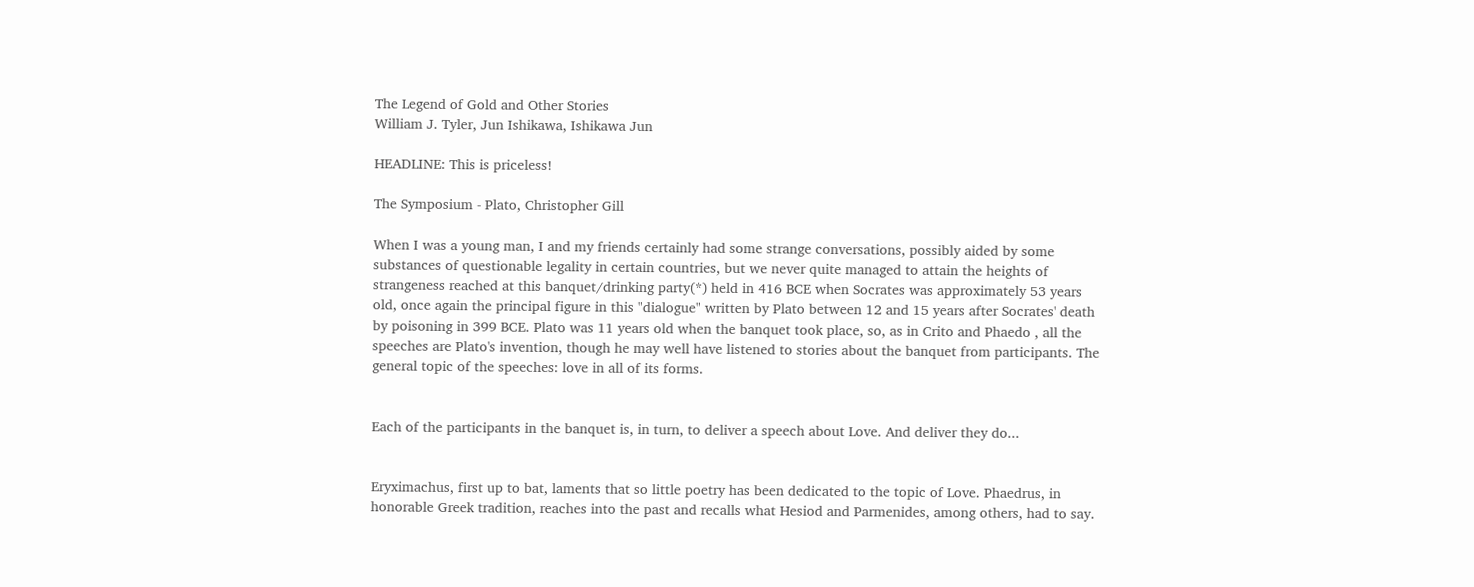The Legend of Gold and Other Stories
William J. Tyler, Jun Ishikawa, Ishikawa Jun

HEADLINE: This is priceless!

The Symposium - Plato, Christopher Gill

When I was a young man, I and my friends certainly had some strange conversations, possibly aided by some substances of questionable legality in certain countries, but we never quite managed to attain the heights of strangeness reached at this banquet/drinking party(*) held in 416 BCE when Socrates was approximately 53 years old, once again the principal figure in this "dialogue" written by Plato between 12 and 15 years after Socrates' death by poisoning in 399 BCE. Plato was 11 years old when the banquet took place, so, as in Crito and Phaedo , all the speeches are Plato's invention, though he may well have listened to stories about the banquet from participants. The general topic of the speeches: love in all of its forms.


Each of the participants in the banquet is, in turn, to deliver a speech about Love. And deliver they do...


Eryximachus, first up to bat, laments that so little poetry has been dedicated to the topic of Love. Phaedrus, in honorable Greek tradition, reaches into the past and recalls what Hesiod and Parmenides, among others, had to say.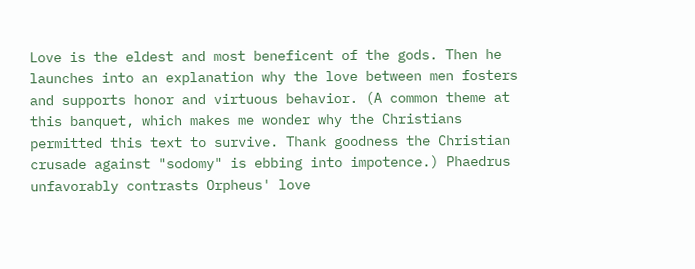Love is the eldest and most beneficent of the gods. Then he launches into an explanation why the love between men fosters and supports honor and virtuous behavior. (A common theme at this banquet, which makes me wonder why the Christians permitted this text to survive. Thank goodness the Christian crusade against "sodomy" is ebbing into impotence.) Phaedrus unfavorably contrasts Orpheus' love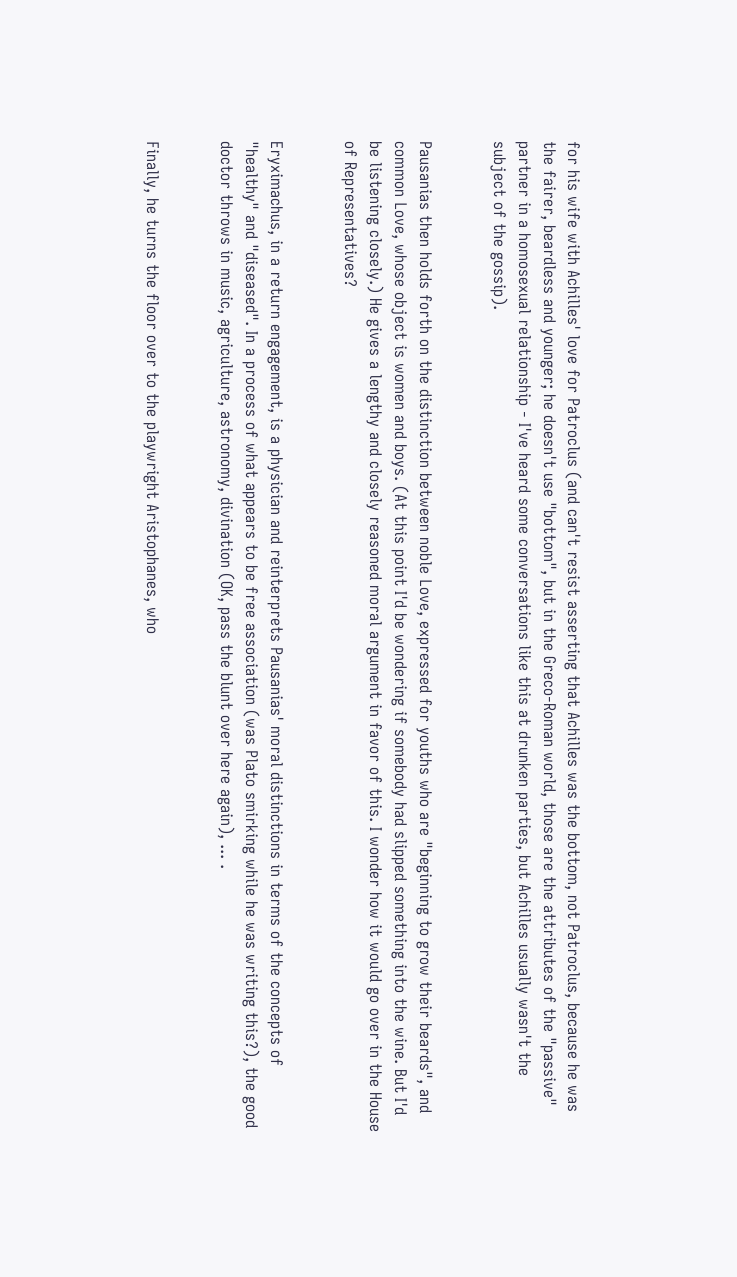for his wife with Achilles' love for Patroclus (and can't resist asserting that Achilles was the bottom, not Patroclus, because he was the fairer, beardless and younger; he doesn't use "bottom", but in the Greco-Roman world, those are the attributes of the "passive" partner in a homosexual relationship - I've heard some conversations like this at drunken parties, but Achilles usually wasn't the subject of the gossip).


Pausanias then holds forth on the distinction between noble Love, expressed for youths who are "beginning to grow their beards", and common Love, whose object is women and boys. (At this point I'd be wondering if somebody had slipped something into the wine. But I'd be listening closely.) He gives a lengthy and closely reasoned moral argument in favor of this. I wonder how it would go over in the House of Representatives?


Eryximachus, in a return engagement, is a physician and reinterprets Pausanias' moral distinctions in terms of the concepts of "healthy" and "diseased". In a process of what appears to be free association (was Plato smirking while he was writing this?), the good doctor throws in music, agriculture, astronomy, divination (OK, pass the blunt over here again), ... .


Finally, he turns the floor over to the playwright Aristophanes, who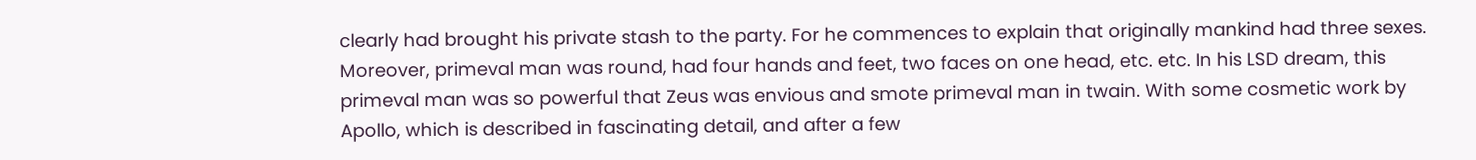clearly had brought his private stash to the party. For he commences to explain that originally mankind had three sexes. Moreover, primeval man was round, had four hands and feet, two faces on one head, etc. etc. In his LSD dream, this primeval man was so powerful that Zeus was envious and smote primeval man in twain. With some cosmetic work by Apollo, which is described in fascinating detail, and after a few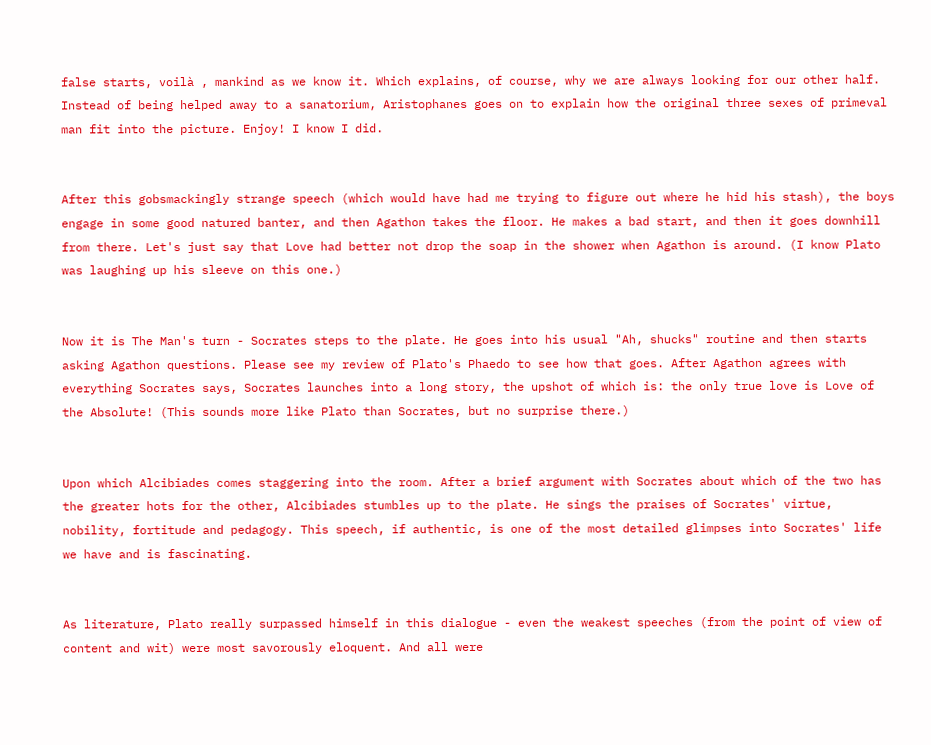false starts, voilà , mankind as we know it. Which explains, of course, why we are always looking for our other half. Instead of being helped away to a sanatorium, Aristophanes goes on to explain how the original three sexes of primeval man fit into the picture. Enjoy! I know I did.


After this gobsmackingly strange speech (which would have had me trying to figure out where he hid his stash), the boys engage in some good natured banter, and then Agathon takes the floor. He makes a bad start, and then it goes downhill from there. Let's just say that Love had better not drop the soap in the shower when Agathon is around. (I know Plato was laughing up his sleeve on this one.)


Now it is The Man's turn - Socrates steps to the plate. He goes into his usual "Ah, shucks" routine and then starts asking Agathon questions. Please see my review of Plato's Phaedo to see how that goes. After Agathon agrees with everything Socrates says, Socrates launches into a long story, the upshot of which is: the only true love is Love of the Absolute! (This sounds more like Plato than Socrates, but no surprise there.)


Upon which Alcibiades comes staggering into the room. After a brief argument with Socrates about which of the two has the greater hots for the other, Alcibiades stumbles up to the plate. He sings the praises of Socrates' virtue, nobility, fortitude and pedagogy. This speech, if authentic, is one of the most detailed glimpses into Socrates' life we have and is fascinating.


As literature, Plato really surpassed himself in this dialogue - even the weakest speeches (from the point of view of content and wit) were most savorously eloquent. And all were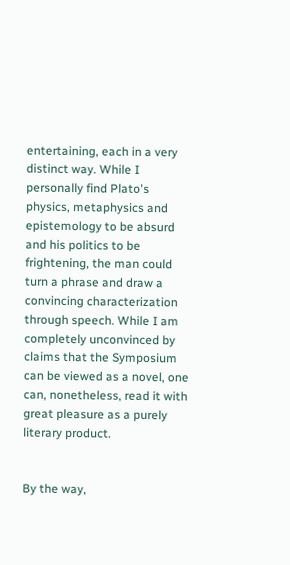entertaining, each in a very distinct way. While I personally find Plato's physics, metaphysics and epistemology to be absurd and his politics to be frightening, the man could turn a phrase and draw a convincing characterization through speech. While I am completely unconvinced by claims that the Symposium can be viewed as a novel, one can, nonetheless, read it with great pleasure as a purely literary product.


By the way,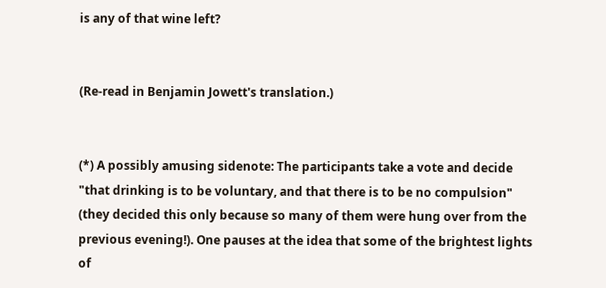is any of that wine left?


(Re-read in Benjamin Jowett's translation.)


(*) A possibly amusing sidenote: The participants take a vote and decide "that drinking is to be voluntary, and that there is to be no compulsion" (they decided this only because so many of them were hung over from the previous evening!). One pauses at the idea that some of the brightest lights of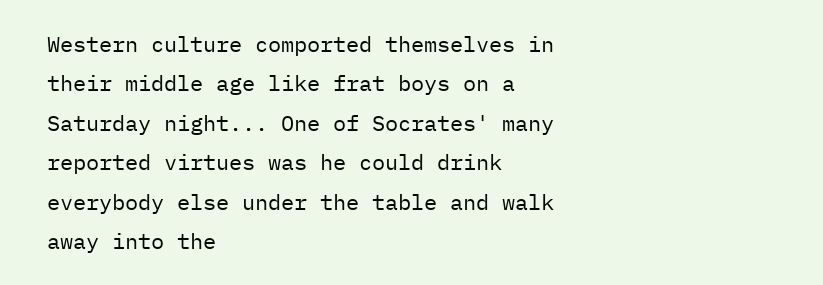Western culture comported themselves in their middle age like frat boys on a Saturday night... One of Socrates' many reported virtues was he could drink everybody else under the table and walk away into the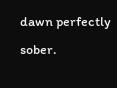dawn perfectly sober.